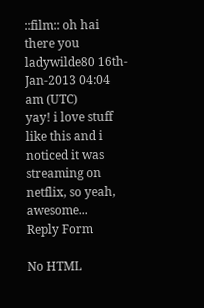::film:: oh hai there you
ladywilde80 16th-Jan-2013 04:04 am (UTC)
yay! i love stuff like this and i noticed it was streaming on netflix, so yeah, awesome...
Reply Form

No HTML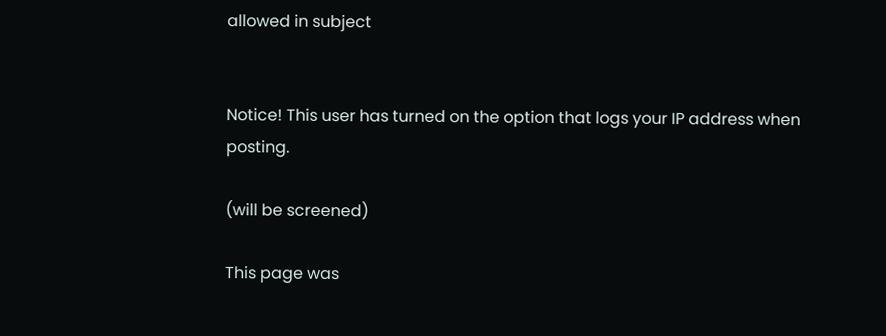allowed in subject


Notice! This user has turned on the option that logs your IP address when posting.

(will be screened)

This page was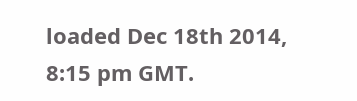loaded Dec 18th 2014, 8:15 pm GMT.